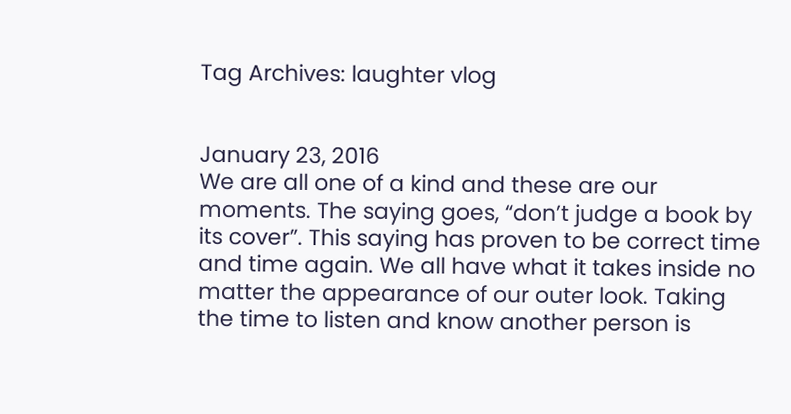Tag Archives: laughter vlog


January 23, 2016
We are all one of a kind and these are our moments. The saying goes, “don’t judge a book by its cover”. This saying has proven to be correct time and time again. We all have what it takes inside no matter the appearance of our outer look. Taking the time to listen and know another person is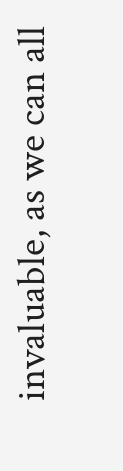invaluable, as we can all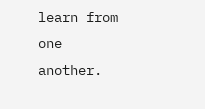learn from one another.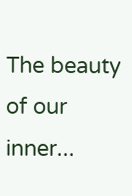The beauty of our inner...